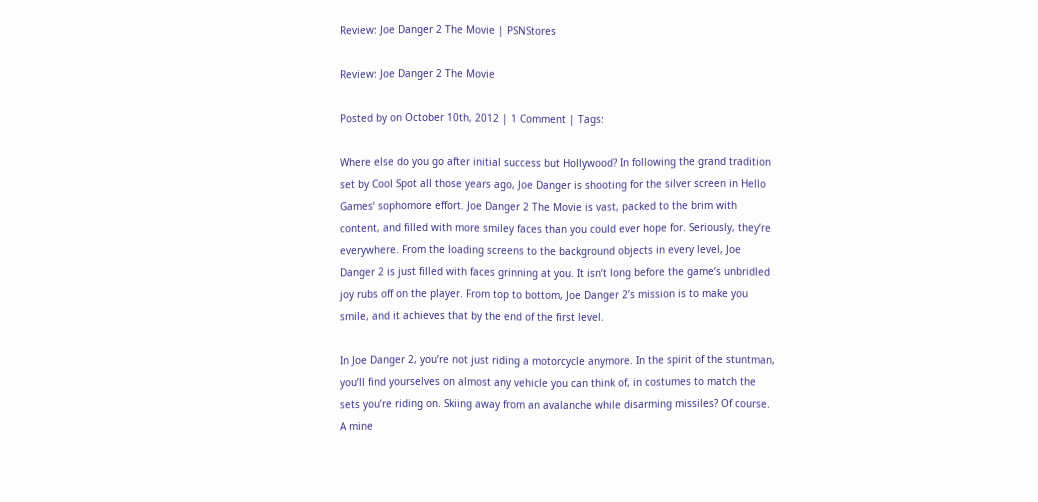Review: Joe Danger 2 The Movie | PSNStores

Review: Joe Danger 2 The Movie

Posted by on October 10th, 2012 | 1 Comment | Tags:

Where else do you go after initial success but Hollywood? In following the grand tradition set by Cool Spot all those years ago, Joe Danger is shooting for the silver screen in Hello Games’ sophomore effort. Joe Danger 2 The Movie is vast, packed to the brim with content, and filled with more smiley faces than you could ever hope for. Seriously, they’re everywhere. From the loading screens to the background objects in every level, Joe Danger 2 is just filled with faces grinning at you. It isn’t long before the game’s unbridled joy rubs off on the player. From top to bottom, Joe Danger 2’s mission is to make you smile, and it achieves that by the end of the first level.

In Joe Danger 2, you’re not just riding a motorcycle anymore. In the spirit of the stuntman, you’ll find yourselves on almost any vehicle you can think of, in costumes to match the sets you’re riding on. Skiing away from an avalanche while disarming missiles? Of course. A mine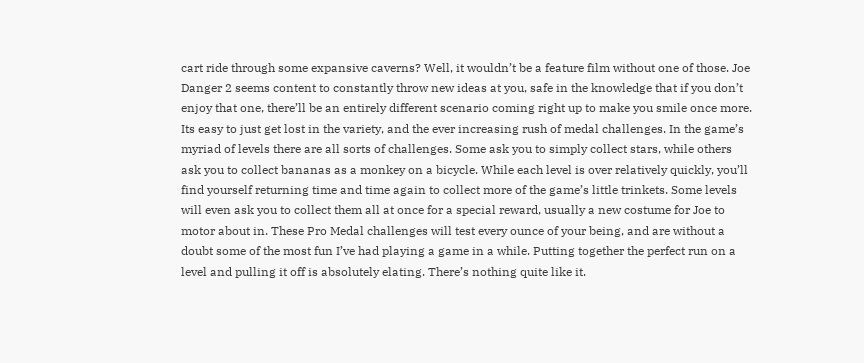cart ride through some expansive caverns? Well, it wouldn’t be a feature film without one of those. Joe Danger 2 seems content to constantly throw new ideas at you, safe in the knowledge that if you don’t enjoy that one, there’ll be an entirely different scenario coming right up to make you smile once more. Its easy to just get lost in the variety, and the ever increasing rush of medal challenges. In the game’s myriad of levels there are all sorts of challenges. Some ask you to simply collect stars, while others ask you to collect bananas as a monkey on a bicycle. While each level is over relatively quickly, you’ll find yourself returning time and time again to collect more of the game’s little trinkets. Some levels will even ask you to collect them all at once for a special reward, usually a new costume for Joe to motor about in. These Pro Medal challenges will test every ounce of your being, and are without a doubt some of the most fun I’ve had playing a game in a while. Putting together the perfect run on a level and pulling it off is absolutely elating. There’s nothing quite like it.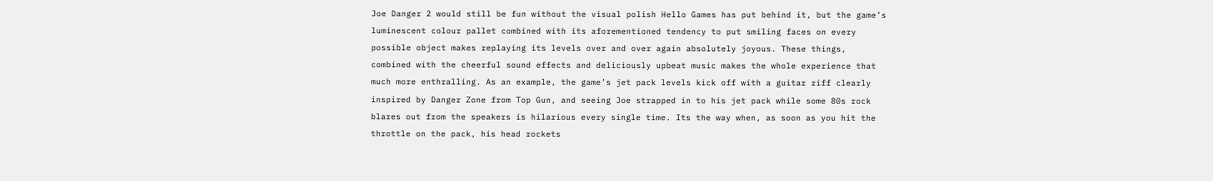Joe Danger 2 would still be fun without the visual polish Hello Games has put behind it, but the game’s luminescent colour pallet combined with its aforementioned tendency to put smiling faces on every possible object makes replaying its levels over and over again absolutely joyous. These things, combined with the cheerful sound effects and deliciously upbeat music makes the whole experience that much more enthralling. As an example, the game’s jet pack levels kick off with a guitar riff clearly inspired by Danger Zone from Top Gun, and seeing Joe strapped in to his jet pack while some 80s rock blares out from the speakers is hilarious every single time. Its the way when, as soon as you hit the throttle on the pack, his head rockets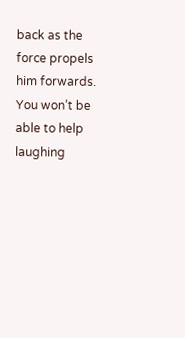back as the force propels him forwards. You won’t be able to help laughing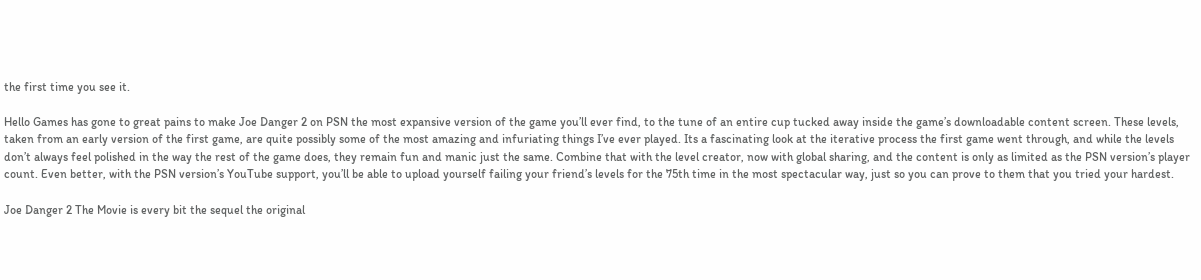the first time you see it.

Hello Games has gone to great pains to make Joe Danger 2 on PSN the most expansive version of the game you’ll ever find, to the tune of an entire cup tucked away inside the game’s downloadable content screen. These levels, taken from an early version of the first game, are quite possibly some of the most amazing and infuriating things I’ve ever played. Its a fascinating look at the iterative process the first game went through, and while the levels don’t always feel polished in the way the rest of the game does, they remain fun and manic just the same. Combine that with the level creator, now with global sharing, and the content is only as limited as the PSN version’s player count. Even better, with the PSN version’s YouTube support, you’ll be able to upload yourself failing your friend’s levels for the 75th time in the most spectacular way, just so you can prove to them that you tried your hardest.

Joe Danger 2 The Movie is every bit the sequel the original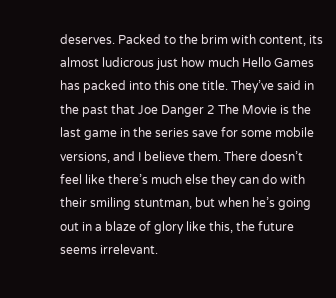deserves. Packed to the brim with content, its almost ludicrous just how much Hello Games has packed into this one title. They’ve said in the past that Joe Danger 2 The Movie is the last game in the series save for some mobile versions, and I believe them. There doesn’t feel like there’s much else they can do with their smiling stuntman, but when he’s going out in a blaze of glory like this, the future seems irrelevant.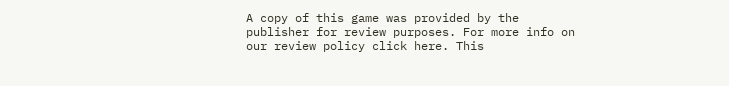A copy of this game was provided by the publisher for review purposes. For more info on our review policy click here. This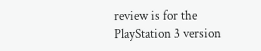review is for the PlayStation 3 version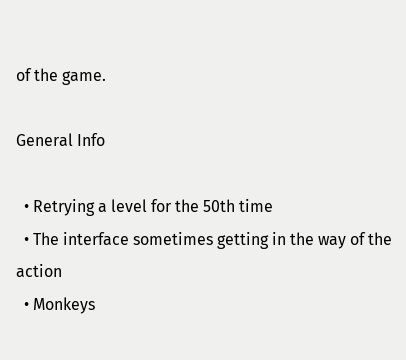of the game.

General Info

  • Retrying a level for the 50th time
  • The interface sometimes getting in the way of the action
  • Monkeys